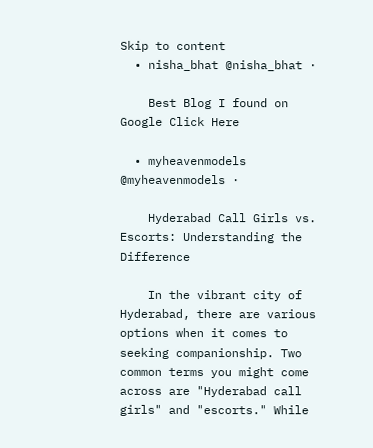Skip to content
  • nisha_bhat @nisha_bhat ·

    Best Blog I found on Google Click Here

  • myheavenmodels @myheavenmodels ·

    Hyderabad Call Girls vs. Escorts: Understanding the Difference

    In the vibrant city of Hyderabad, there are various options when it comes to seeking companionship. Two common terms you might come across are "Hyderabad call girls" and "escorts." While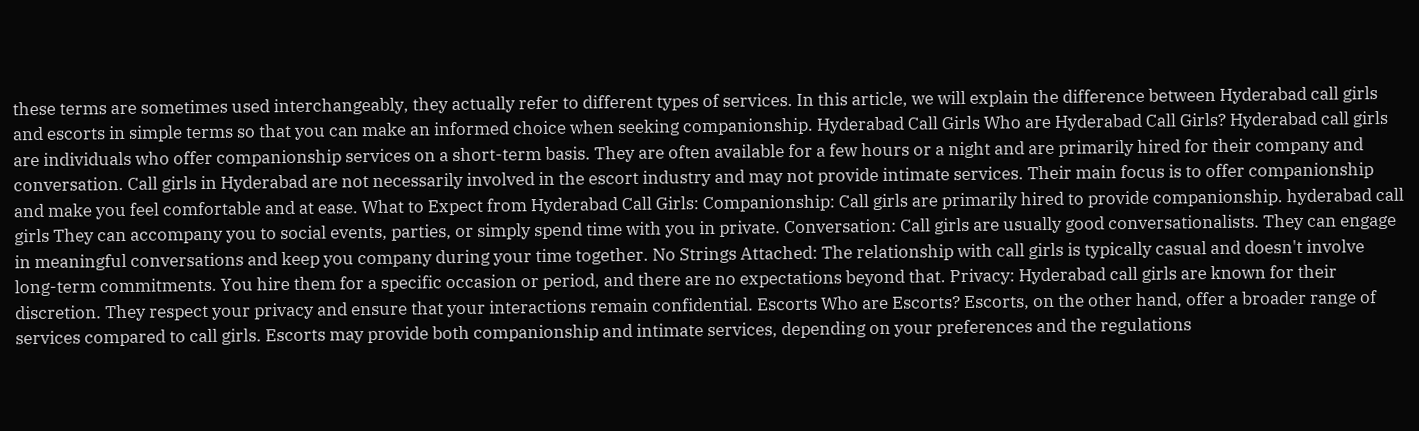these terms are sometimes used interchangeably, they actually refer to different types of services. In this article, we will explain the difference between Hyderabad call girls and escorts in simple terms so that you can make an informed choice when seeking companionship. Hyderabad Call Girls Who are Hyderabad Call Girls? Hyderabad call girls are individuals who offer companionship services on a short-term basis. They are often available for a few hours or a night and are primarily hired for their company and conversation. Call girls in Hyderabad are not necessarily involved in the escort industry and may not provide intimate services. Their main focus is to offer companionship and make you feel comfortable and at ease. What to Expect from Hyderabad Call Girls: Companionship: Call girls are primarily hired to provide companionship. hyderabad call girls They can accompany you to social events, parties, or simply spend time with you in private. Conversation: Call girls are usually good conversationalists. They can engage in meaningful conversations and keep you company during your time together. No Strings Attached: The relationship with call girls is typically casual and doesn't involve long-term commitments. You hire them for a specific occasion or period, and there are no expectations beyond that. Privacy: Hyderabad call girls are known for their discretion. They respect your privacy and ensure that your interactions remain confidential. Escorts Who are Escorts? Escorts, on the other hand, offer a broader range of services compared to call girls. Escorts may provide both companionship and intimate services, depending on your preferences and the regulations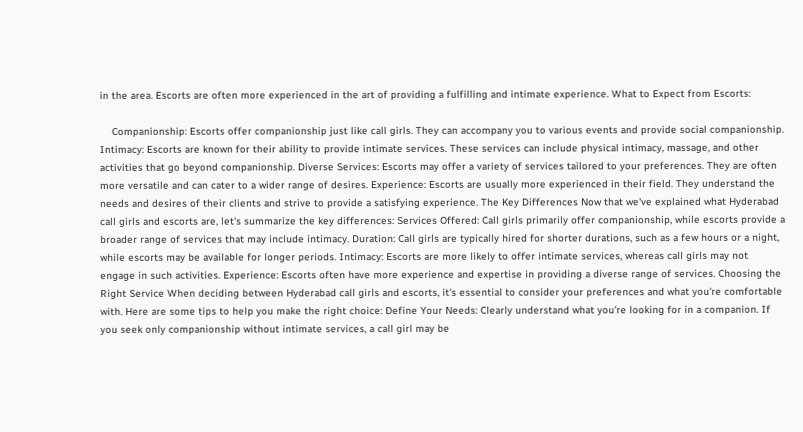in the area. Escorts are often more experienced in the art of providing a fulfilling and intimate experience. What to Expect from Escorts:

    Companionship: Escorts offer companionship just like call girls. They can accompany you to various events and provide social companionship. Intimacy: Escorts are known for their ability to provide intimate services. These services can include physical intimacy, massage, and other activities that go beyond companionship. Diverse Services: Escorts may offer a variety of services tailored to your preferences. They are often more versatile and can cater to a wider range of desires. Experience: Escorts are usually more experienced in their field. They understand the needs and desires of their clients and strive to provide a satisfying experience. The Key Differences Now that we've explained what Hyderabad call girls and escorts are, let's summarize the key differences: Services Offered: Call girls primarily offer companionship, while escorts provide a broader range of services that may include intimacy. Duration: Call girls are typically hired for shorter durations, such as a few hours or a night, while escorts may be available for longer periods. Intimacy: Escorts are more likely to offer intimate services, whereas call girls may not engage in such activities. Experience: Escorts often have more experience and expertise in providing a diverse range of services. Choosing the Right Service When deciding between Hyderabad call girls and escorts, it's essential to consider your preferences and what you're comfortable with. Here are some tips to help you make the right choice: Define Your Needs: Clearly understand what you're looking for in a companion. If you seek only companionship without intimate services, a call girl may be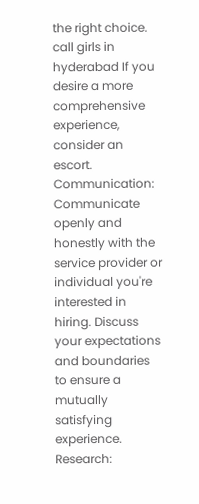the right choice. call girls in hyderabad If you desire a more comprehensive experience, consider an escort. Communication: Communicate openly and honestly with the service provider or individual you're interested in hiring. Discuss your expectations and boundaries to ensure a mutually satisfying experience. Research: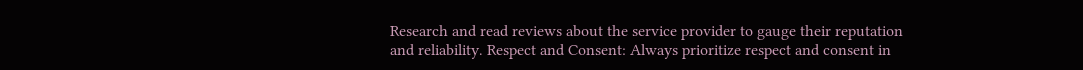Research and read reviews about the service provider to gauge their reputation and reliability. Respect and Consent: Always prioritize respect and consent in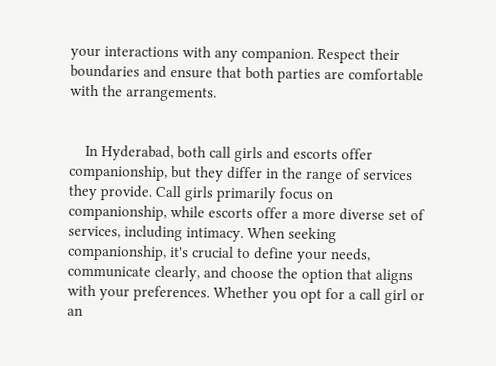your interactions with any companion. Respect their boundaries and ensure that both parties are comfortable with the arrangements.


    In Hyderabad, both call girls and escorts offer companionship, but they differ in the range of services they provide. Call girls primarily focus on companionship, while escorts offer a more diverse set of services, including intimacy. When seeking companionship, it's crucial to define your needs, communicate clearly, and choose the option that aligns with your preferences. Whether you opt for a call girl or an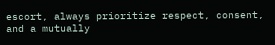escort, always prioritize respect, consent, and a mutually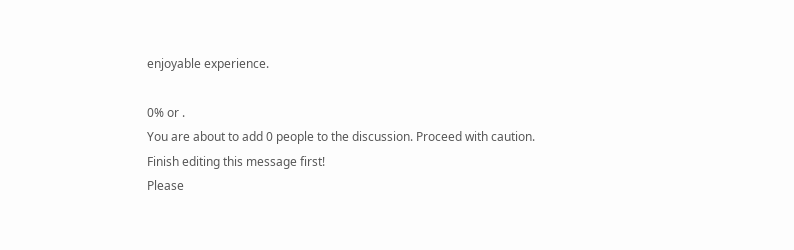enjoyable experience.

0% or .
You are about to add 0 people to the discussion. Proceed with caution.
Finish editing this message first!
Please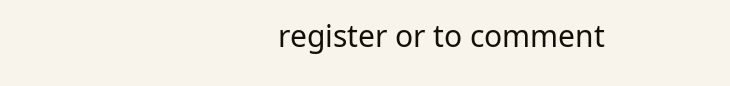register or to comment